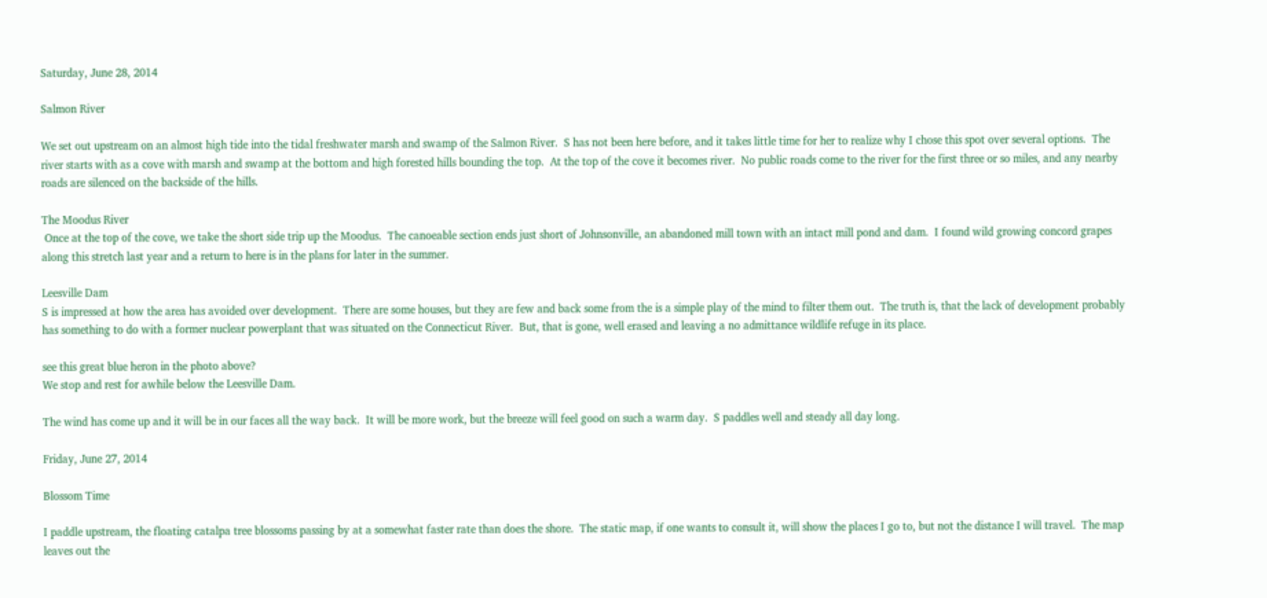Saturday, June 28, 2014

Salmon River

We set out upstream on an almost high tide into the tidal freshwater marsh and swamp of the Salmon River.  S has not been here before, and it takes little time for her to realize why I chose this spot over several options.  The river starts with as a cove with marsh and swamp at the bottom and high forested hills bounding the top.  At the top of the cove it becomes river.  No public roads come to the river for the first three or so miles, and any nearby roads are silenced on the backside of the hills.

The Moodus River
 Once at the top of the cove, we take the short side trip up the Moodus.  The canoeable section ends just short of Johnsonville, an abandoned mill town with an intact mill pond and dam.  I found wild growing concord grapes along this stretch last year and a return to here is in the plans for later in the summer.

Leesville Dam
S is impressed at how the area has avoided over development.  There are some houses, but they are few and back some from the is a simple play of the mind to filter them out.  The truth is, that the lack of development probably has something to do with a former nuclear powerplant that was situated on the Connecticut River.  But, that is gone, well erased and leaving a no admittance wildlife refuge in its place.

see this great blue heron in the photo above?
We stop and rest for awhile below the Leesville Dam.

The wind has come up and it will be in our faces all the way back.  It will be more work, but the breeze will feel good on such a warm day.  S paddles well and steady all day long.

Friday, June 27, 2014

Blossom Time

I paddle upstream, the floating catalpa tree blossoms passing by at a somewhat faster rate than does the shore.  The static map, if one wants to consult it, will show the places I go to, but not the distance I will travel.  The map leaves out the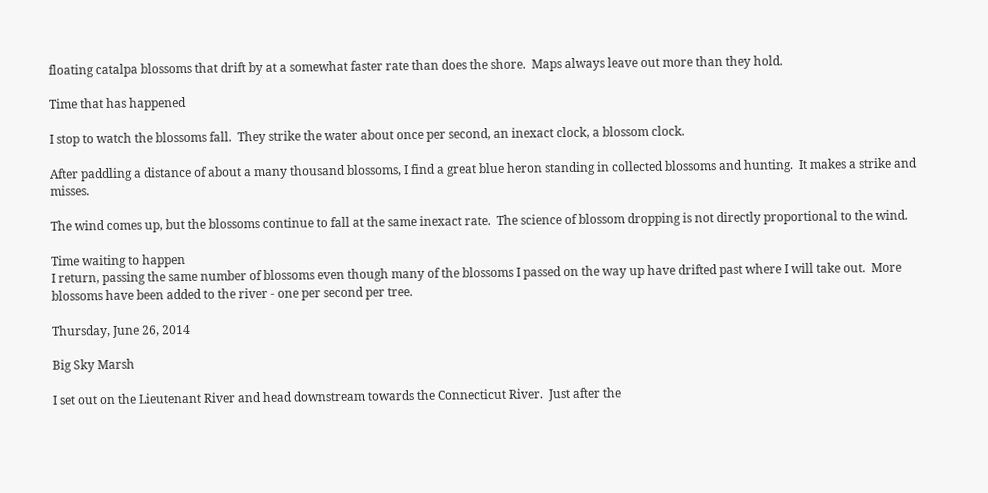floating catalpa blossoms that drift by at a somewhat faster rate than does the shore.  Maps always leave out more than they hold.

Time that has happened

I stop to watch the blossoms fall.  They strike the water about once per second, an inexact clock, a blossom clock.

After paddling a distance of about a many thousand blossoms, I find a great blue heron standing in collected blossoms and hunting.  It makes a strike and misses.

The wind comes up, but the blossoms continue to fall at the same inexact rate.  The science of blossom dropping is not directly proportional to the wind.

Time waiting to happen
I return, passing the same number of blossoms even though many of the blossoms I passed on the way up have drifted past where I will take out.  More blossoms have been added to the river - one per second per tree.

Thursday, June 26, 2014

Big Sky Marsh

I set out on the Lieutenant River and head downstream towards the Connecticut River.  Just after the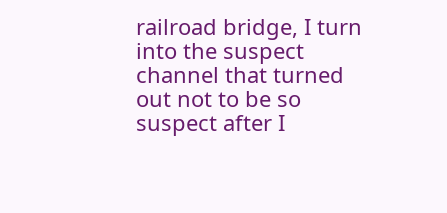railroad bridge, I turn into the suspect channel that turned out not to be so suspect after I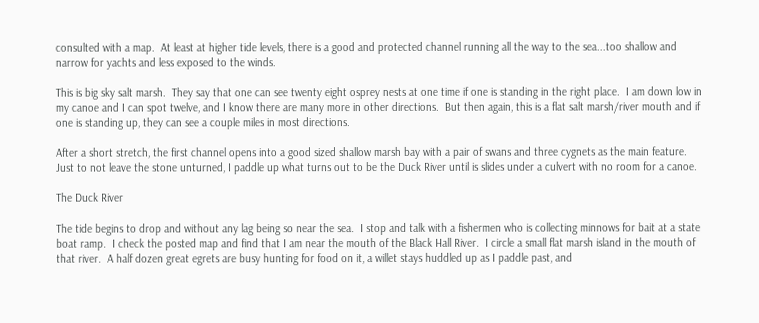consulted with a map.  At least at higher tide levels, there is a good and protected channel running all the way to the sea...too shallow and narrow for yachts and less exposed to the winds.

This is big sky salt marsh.  They say that one can see twenty eight osprey nests at one time if one is standing in the right place.  I am down low in my canoe and I can spot twelve, and I know there are many more in other directions.  But then again, this is a flat salt marsh/river mouth and if one is standing up, they can see a couple miles in most directions.

After a short stretch, the first channel opens into a good sized shallow marsh bay with a pair of swans and three cygnets as the main feature.  Just to not leave the stone unturned, I paddle up what turns out to be the Duck River until is slides under a culvert with no room for a canoe.

The Duck River

The tide begins to drop and without any lag being so near the sea.  I stop and talk with a fishermen who is collecting minnows for bait at a state boat ramp.  I check the posted map and find that I am near the mouth of the Black Hall River.  I circle a small flat marsh island in the mouth of that river.  A half dozen great egrets are busy hunting for food on it, a willet stays huddled up as I paddle past, and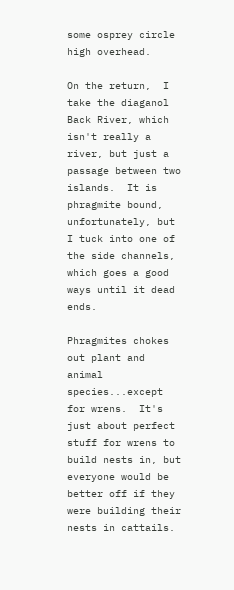some osprey circle high overhead.

On the return,  I take the diaganol Back River, which isn't really a river, but just a passage between two islands.  It is phragmite bound, unfortunately, but I tuck into one of the side channels, which goes a good ways until it dead ends.

Phragmites chokes out plant and animal species...except for wrens.  It's just about perfect stuff for wrens to build nests in, but everyone would be better off if they were building their nests in cattails.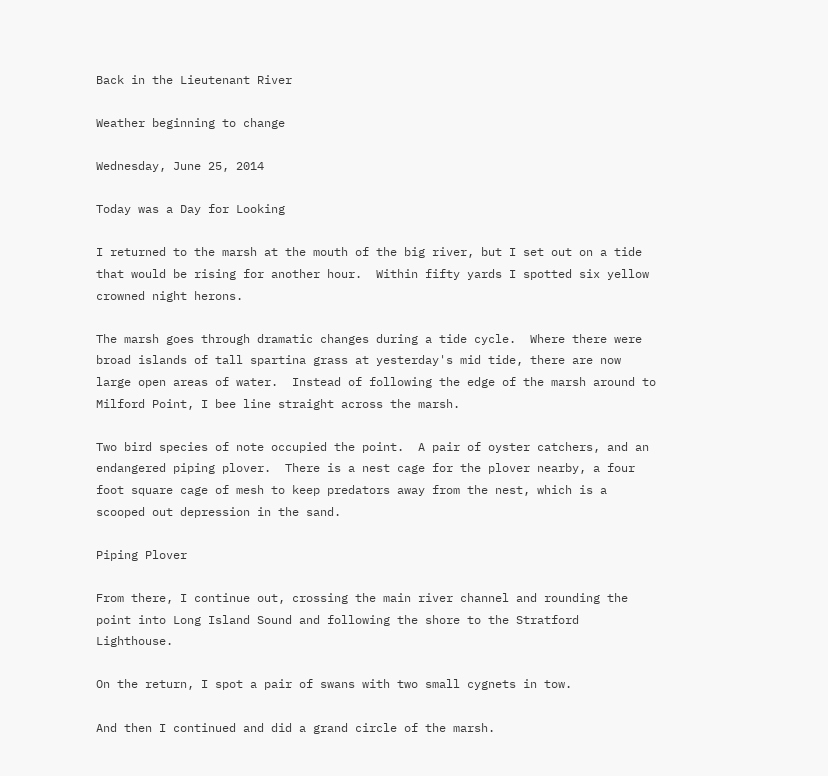Back in the Lieutenant River

Weather beginning to change

Wednesday, June 25, 2014

Today was a Day for Looking

I returned to the marsh at the mouth of the big river, but I set out on a tide that would be rising for another hour.  Within fifty yards I spotted six yellow crowned night herons.

The marsh goes through dramatic changes during a tide cycle.  Where there were broad islands of tall spartina grass at yesterday's mid tide, there are now large open areas of water.  Instead of following the edge of the marsh around to Milford Point, I bee line straight across the marsh.

Two bird species of note occupied the point.  A pair of oyster catchers, and an endangered piping plover.  There is a nest cage for the plover nearby, a four foot square cage of mesh to keep predators away from the nest, which is a scooped out depression in the sand.

Piping Plover

From there, I continue out, crossing the main river channel and rounding the point into Long Island Sound and following the shore to the Stratford Lighthouse.

On the return, I spot a pair of swans with two small cygnets in tow.

And then I continued and did a grand circle of the marsh.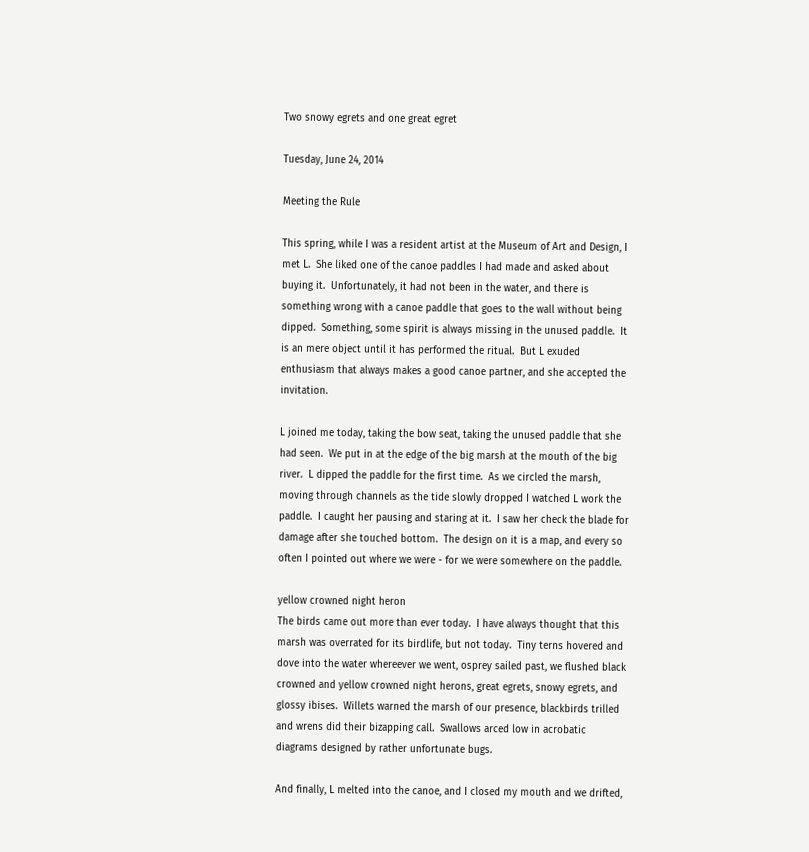Two snowy egrets and one great egret

Tuesday, June 24, 2014

Meeting the Rule

This spring, while I was a resident artist at the Museum of Art and Design, I met L.  She liked one of the canoe paddles I had made and asked about buying it.  Unfortunately, it had not been in the water, and there is something wrong with a canoe paddle that goes to the wall without being dipped.  Something, some spirit is always missing in the unused paddle.  It is an mere object until it has performed the ritual.  But L exuded enthusiasm that always makes a good canoe partner, and she accepted the invitation.

L joined me today, taking the bow seat, taking the unused paddle that she had seen.  We put in at the edge of the big marsh at the mouth of the big river.  L dipped the paddle for the first time.  As we circled the marsh, moving through channels as the tide slowly dropped I watched L work the paddle.  I caught her pausing and staring at it.  I saw her check the blade for damage after she touched bottom.  The design on it is a map, and every so often I pointed out where we were - for we were somewhere on the paddle.

yellow crowned night heron
The birds came out more than ever today.  I have always thought that this marsh was overrated for its birdlife, but not today.  Tiny terns hovered and dove into the water whereever we went, osprey sailed past, we flushed black crowned and yellow crowned night herons, great egrets, snowy egrets, and glossy ibises.  Willets warned the marsh of our presence, blackbirds trilled and wrens did their bizapping call.  Swallows arced low in acrobatic diagrams designed by rather unfortunate bugs.

And finally, L melted into the canoe, and I closed my mouth and we drifted,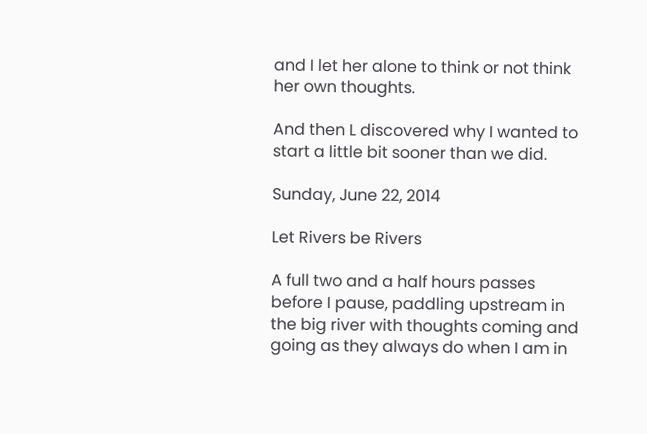and I let her alone to think or not think her own thoughts.

And then L discovered why I wanted to start a little bit sooner than we did.

Sunday, June 22, 2014

Let Rivers be Rivers

A full two and a half hours passes before I pause, paddling upstream in the big river with thoughts coming and going as they always do when I am in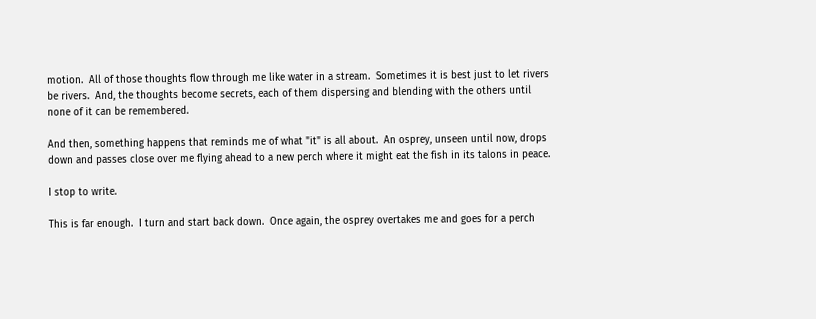motion.  All of those thoughts flow through me like water in a stream.  Sometimes it is best just to let rivers be rivers.  And, the thoughts become secrets, each of them dispersing and blending with the others until none of it can be remembered.

And then, something happens that reminds me of what "it" is all about.  An osprey, unseen until now, drops down and passes close over me flying ahead to a new perch where it might eat the fish in its talons in peace.

I stop to write.

This is far enough.  I turn and start back down.  Once again, the osprey overtakes me and goes for a perch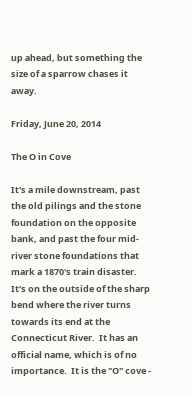up ahead, but something the size of a sparrow chases it away.

Friday, June 20, 2014

The O in Cove

It's a mile downstream, past the old pilings and the stone foundation on the opposite bank, and past the four mid-river stone foundations that mark a 1870's train disaster.  It's on the outside of the sharp bend where the river turns towards its end at the Connecticut River.  It has an official name, which is of no importance.  It is the "O" cove -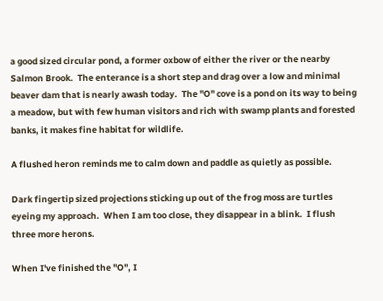a good sized circular pond, a former oxbow of either the river or the nearby Salmon Brook.  The enterance is a short step and drag over a low and minimal beaver dam that is nearly awash today.  The "O" cove is a pond on its way to being a meadow, but with few human visitors and rich with swamp plants and forested banks, it makes fine habitat for wildlife.

A flushed heron reminds me to calm down and paddle as quietly as possible.

Dark fingertip sized projections sticking up out of the frog moss are turtles eyeing my approach.  When I am too close, they disappear in a blink.  I flush three more herons.

When I've finished the "O", I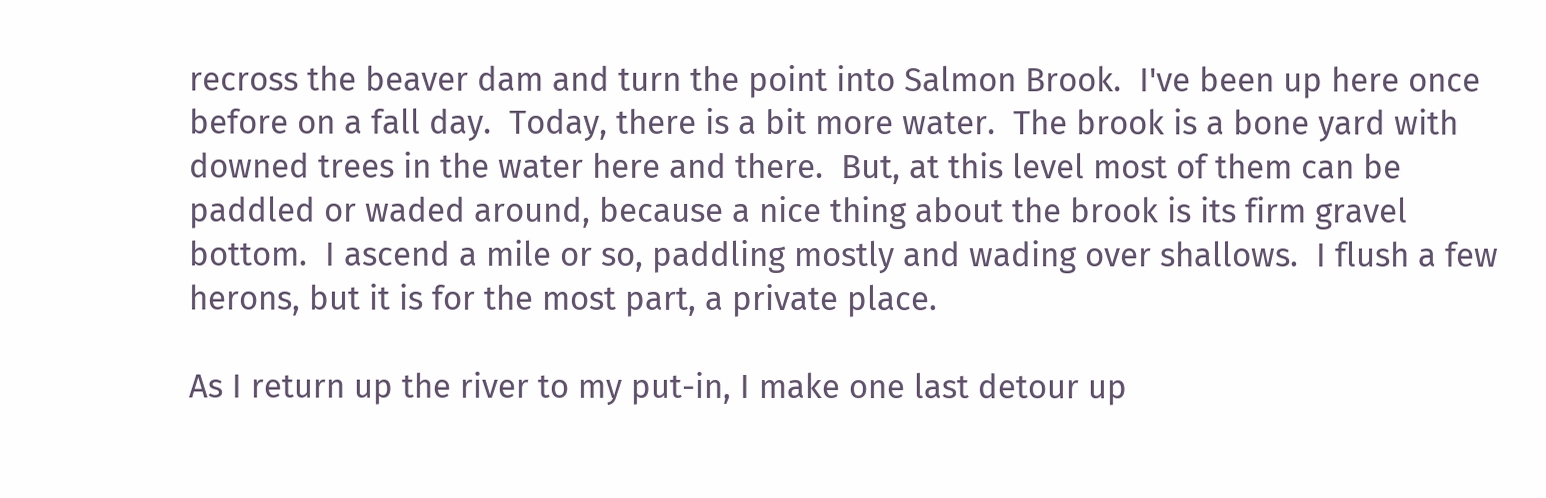recross the beaver dam and turn the point into Salmon Brook.  I've been up here once before on a fall day.  Today, there is a bit more water.  The brook is a bone yard with downed trees in the water here and there.  But, at this level most of them can be paddled or waded around, because a nice thing about the brook is its firm gravel bottom.  I ascend a mile or so, paddling mostly and wading over shallows.  I flush a few herons, but it is for the most part, a private place.

As I return up the river to my put-in, I make one last detour up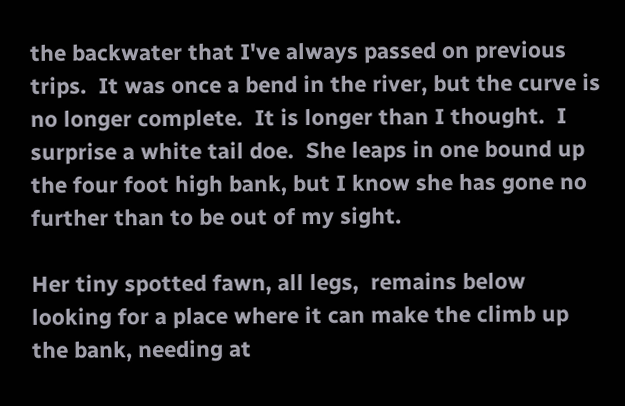the backwater that I've always passed on previous trips.  It was once a bend in the river, but the curve is no longer complete.  It is longer than I thought.  I surprise a white tail doe.  She leaps in one bound up the four foot high bank, but I know she has gone no further than to be out of my sight.

Her tiny spotted fawn, all legs,  remains below looking for a place where it can make the climb up the bank, needing at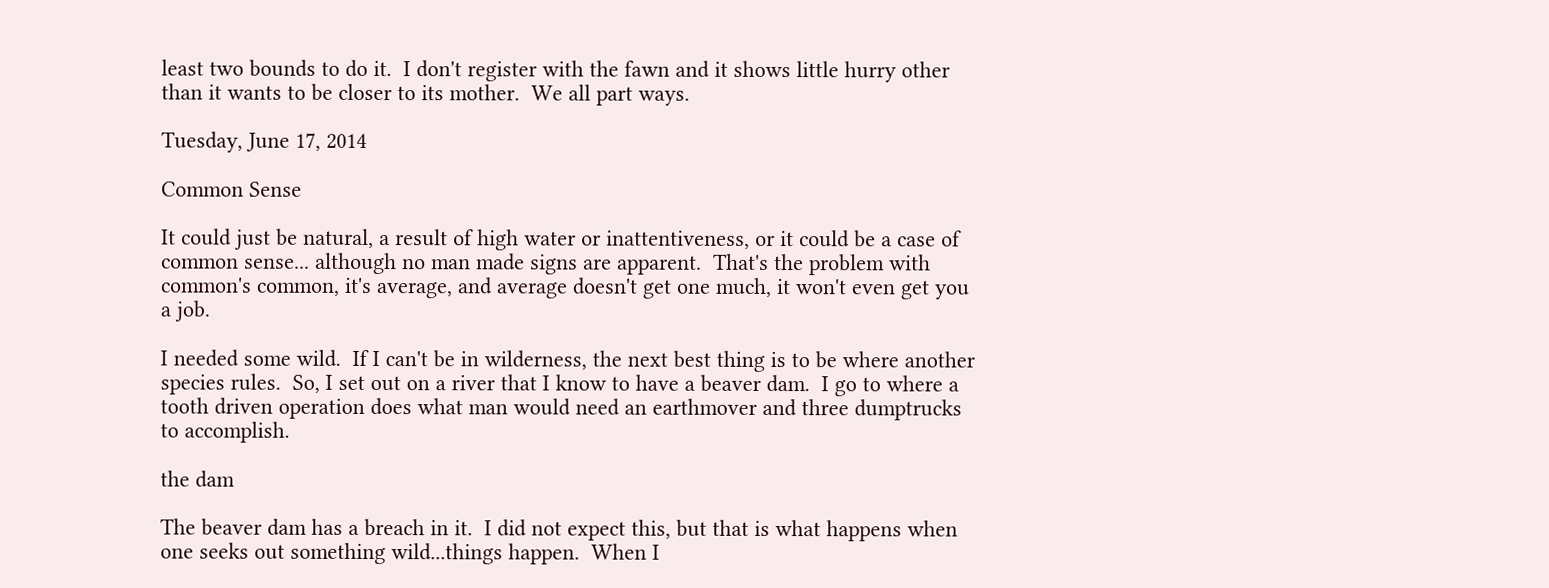least two bounds to do it.  I don't register with the fawn and it shows little hurry other than it wants to be closer to its mother.  We all part ways.

Tuesday, June 17, 2014

Common Sense

It could just be natural, a result of high water or inattentiveness, or it could be a case of common sense... although no man made signs are apparent.  That's the problem with common's common, it's average, and average doesn't get one much, it won't even get you a job.

I needed some wild.  If I can't be in wilderness, the next best thing is to be where another species rules.  So, I set out on a river that I know to have a beaver dam.  I go to where a tooth driven operation does what man would need an earthmover and three dumptrucks to accomplish.

the dam

The beaver dam has a breach in it.  I did not expect this, but that is what happens when one seeks out something wild...things happen.  When I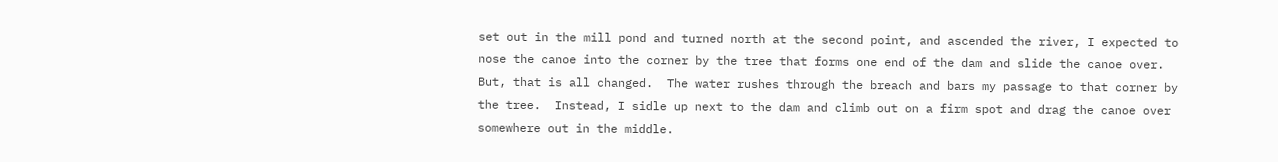set out in the mill pond and turned north at the second point, and ascended the river, I expected to nose the canoe into the corner by the tree that forms one end of the dam and slide the canoe over.  But, that is all changed.  The water rushes through the breach and bars my passage to that corner by the tree.  Instead, I sidle up next to the dam and climb out on a firm spot and drag the canoe over somewhere out in the middle.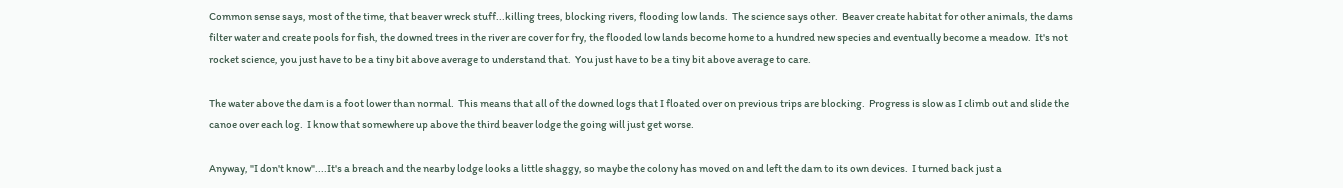Common sense says, most of the time, that beaver wreck stuff...killing trees, blocking rivers, flooding low lands.  The science says other.  Beaver create habitat for other animals, the dams filter water and create pools for fish, the downed trees in the river are cover for fry, the flooded low lands become home to a hundred new species and eventually become a meadow.  It's not rocket science, you just have to be a tiny bit above average to understand that.  You just have to be a tiny bit above average to care.

The water above the dam is a foot lower than normal.  This means that all of the downed logs that I floated over on previous trips are blocking.  Progress is slow as I climb out and slide the canoe over each log.  I know that somewhere up above the third beaver lodge the going will just get worse.

Anyway, "I don't know"....It's a breach and the nearby lodge looks a little shaggy, so maybe the colony has moved on and left the dam to its own devices.  I turned back just a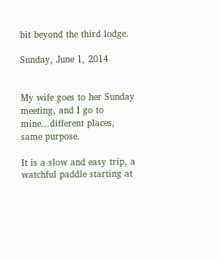bit beyond the third lodge.

Sunday, June 1, 2014


My wife goes to her Sunday meeting, and I go to mine...different places, same purpose.

It is a slow and easy trip, a watchful paddle starting at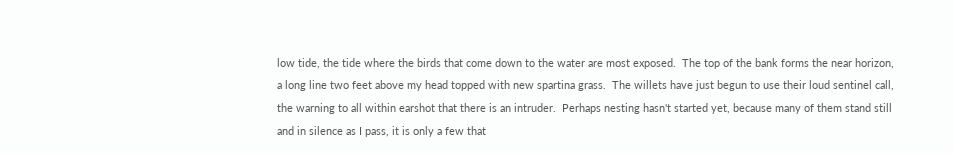low tide, the tide where the birds that come down to the water are most exposed.  The top of the bank forms the near horizon, a long line two feet above my head topped with new spartina grass.  The willets have just begun to use their loud sentinel call, the warning to all within earshot that there is an intruder.  Perhaps nesting hasn't started yet, because many of them stand still and in silence as I pass, it is only a few that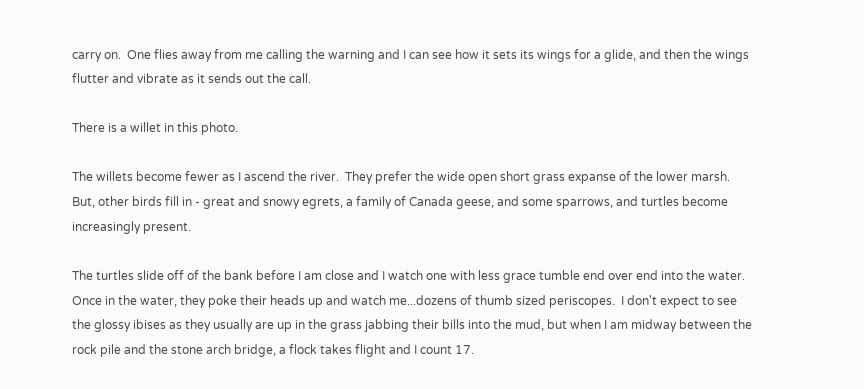carry on.  One flies away from me calling the warning and I can see how it sets its wings for a glide, and then the wings flutter and vibrate as it sends out the call.

There is a willet in this photo.

The willets become fewer as I ascend the river.  They prefer the wide open short grass expanse of the lower marsh.  But, other birds fill in - great and snowy egrets, a family of Canada geese, and some sparrows, and turtles become increasingly present.

The turtles slide off of the bank before I am close and I watch one with less grace tumble end over end into the water.  Once in the water, they poke their heads up and watch me...dozens of thumb sized periscopes.  I don't expect to see the glossy ibises as they usually are up in the grass jabbing their bills into the mud, but when I am midway between the rock pile and the stone arch bridge, a flock takes flight and I count 17.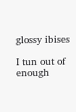glossy ibises

I tun out of enough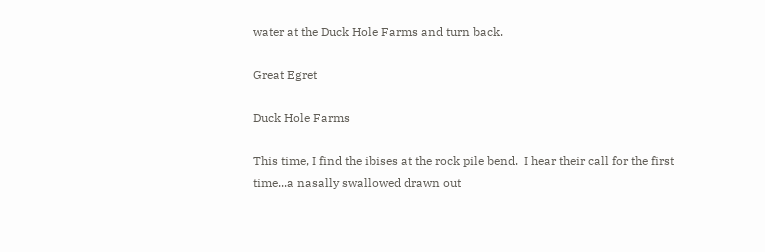water at the Duck Hole Farms and turn back.

Great Egret

Duck Hole Farms

This time, I find the ibises at the rock pile bend.  I hear their call for the first time...a nasally swallowed drawn out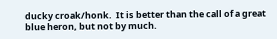ducky croak/honk.  It is better than the call of a great blue heron, but not by much.